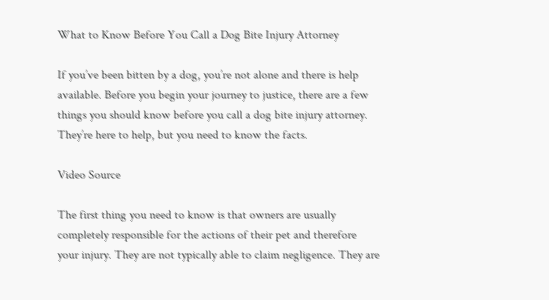What to Know Before You Call a Dog Bite Injury Attorney

If you’ve been bitten by a dog, you’re not alone and there is help available. Before you begin your journey to justice, there are a few things you should know before you call a dog bite injury attorney. They’re here to help, but you need to know the facts.

Video Source

The first thing you need to know is that owners are usually completely responsible for the actions of their pet and therefore your injury. They are not typically able to claim negligence. They are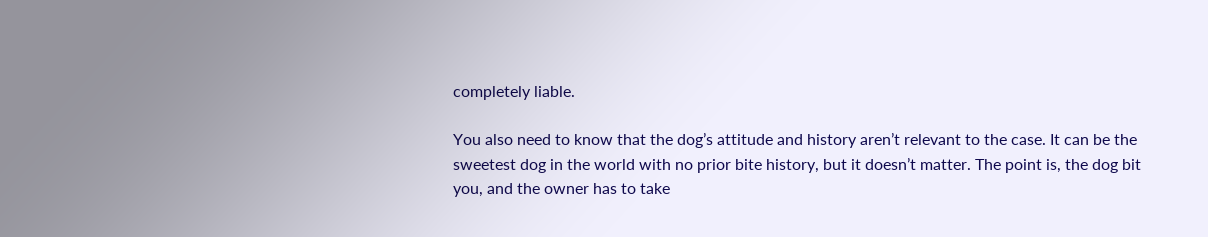completely liable.

You also need to know that the dog’s attitude and history aren’t relevant to the case. It can be the sweetest dog in the world with no prior bite history, but it doesn’t matter. The point is, the dog bit you, and the owner has to take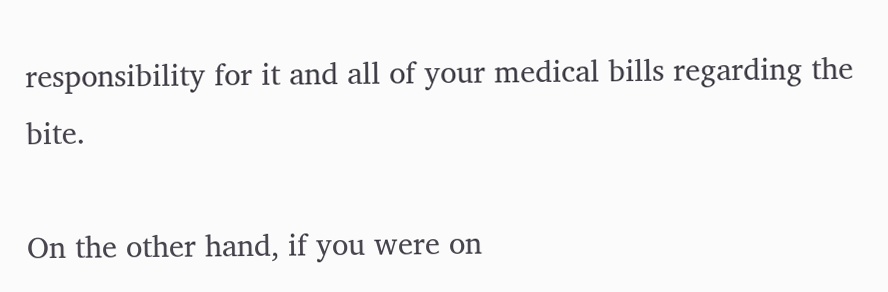responsibility for it and all of your medical bills regarding the bite.

On the other hand, if you were on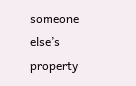someone else’s property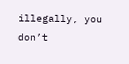illegally, you don’t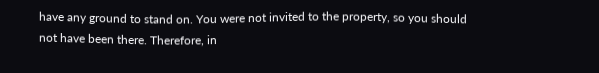have any ground to stand on. You were not invited to the property, so you should not have been there. Therefore, in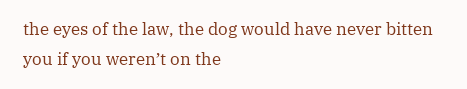the eyes of the law, the dog would have never bitten you if you weren’t on the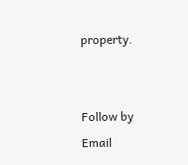property.


Follow by Email